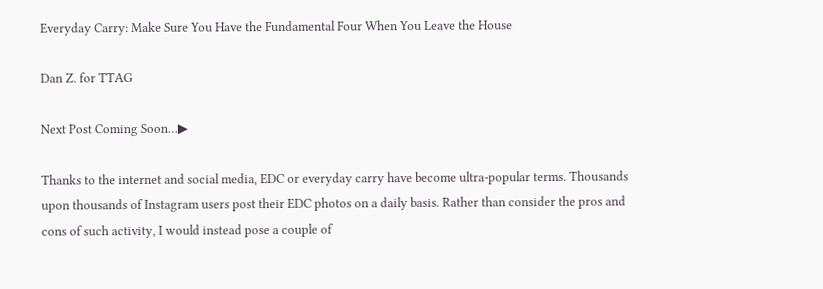Everyday Carry: Make Sure You Have the Fundamental Four When You Leave the House

Dan Z. for TTAG

Next Post Coming Soon…▶

Thanks to the internet and social media, EDC or everyday carry have become ultra-popular terms. Thousands upon thousands of Instagram users post their EDC photos on a daily basis. Rather than consider the pros and cons of such activity, I would instead pose a couple of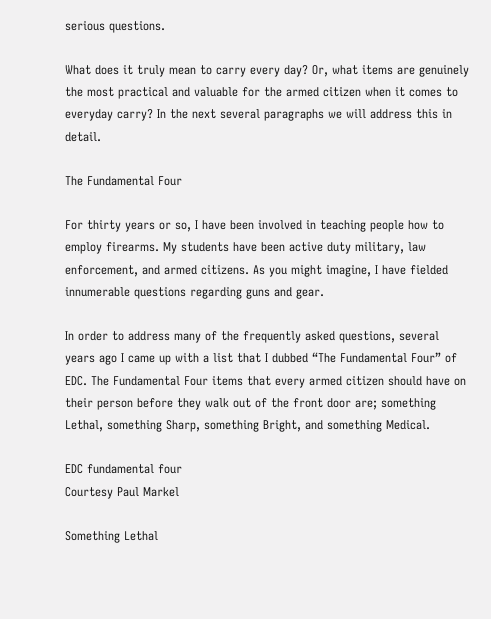serious questions.

What does it truly mean to carry every day? Or, what items are genuinely the most practical and valuable for the armed citizen when it comes to everyday carry? In the next several paragraphs we will address this in detail.

The Fundamental Four

For thirty years or so, I have been involved in teaching people how to employ firearms. My students have been active duty military, law enforcement, and armed citizens. As you might imagine, I have fielded innumerable questions regarding guns and gear.

In order to address many of the frequently asked questions, several years ago I came up with a list that I dubbed “The Fundamental Four” of EDC. The Fundamental Four items that every armed citizen should have on their person before they walk out of the front door are; something Lethal, something Sharp, something Bright, and something Medical.

EDC fundamental four
Courtesy Paul Markel

Something Lethal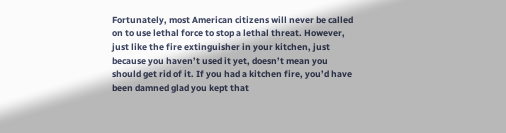Fortunately, most American citizens will never be called on to use lethal force to stop a lethal threat. However, just like the fire extinguisher in your kitchen, just because you haven’t used it yet, doesn’t mean you should get rid of it. If you had a kitchen fire, you’d have been damned glad you kept that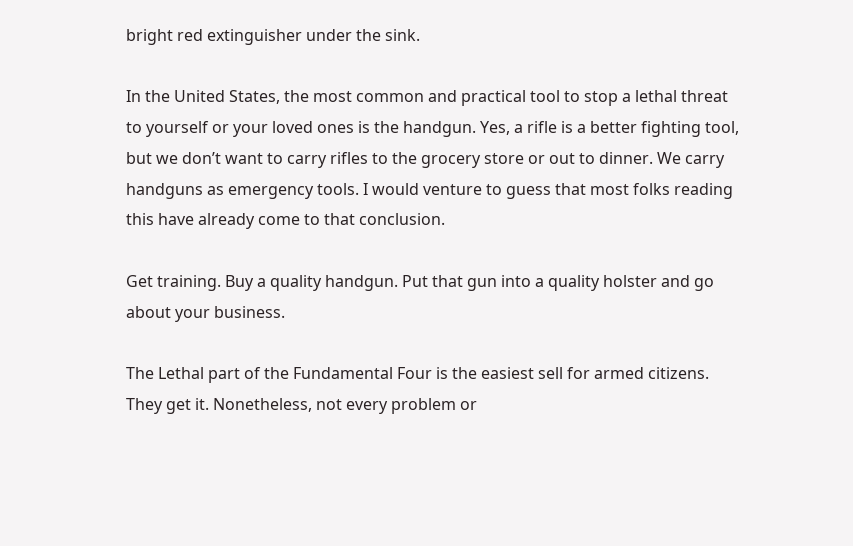bright red extinguisher under the sink.

In the United States, the most common and practical tool to stop a lethal threat to yourself or your loved ones is the handgun. Yes, a rifle is a better fighting tool, but we don’t want to carry rifles to the grocery store or out to dinner. We carry handguns as emergency tools. I would venture to guess that most folks reading this have already come to that conclusion.

Get training. Buy a quality handgun. Put that gun into a quality holster and go about your business.

The Lethal part of the Fundamental Four is the easiest sell for armed citizens. They get it. Nonetheless, not every problem or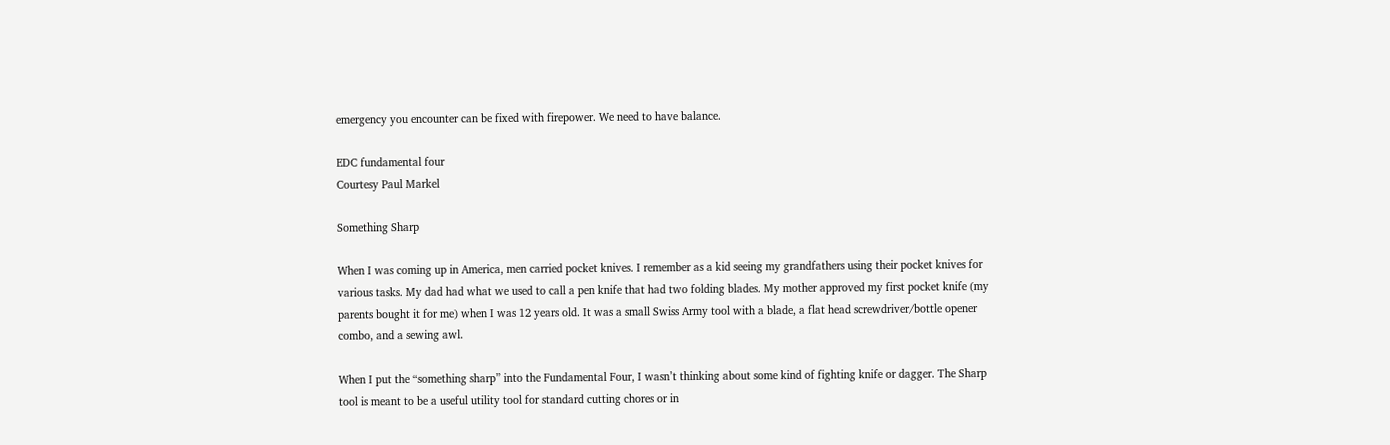emergency you encounter can be fixed with firepower. We need to have balance.

EDC fundamental four
Courtesy Paul Markel

Something Sharp

When I was coming up in America, men carried pocket knives. I remember as a kid seeing my grandfathers using their pocket knives for various tasks. My dad had what we used to call a pen knife that had two folding blades. My mother approved my first pocket knife (my parents bought it for me) when I was 12 years old. It was a small Swiss Army tool with a blade, a flat head screwdriver/bottle opener combo, and a sewing awl.

When I put the “something sharp” into the Fundamental Four, I wasn’t thinking about some kind of fighting knife or dagger. The Sharp tool is meant to be a useful utility tool for standard cutting chores or in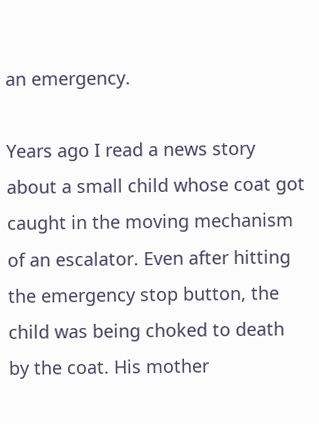an emergency.

Years ago I read a news story about a small child whose coat got caught in the moving mechanism of an escalator. Even after hitting the emergency stop button, the child was being choked to death by the coat. His mother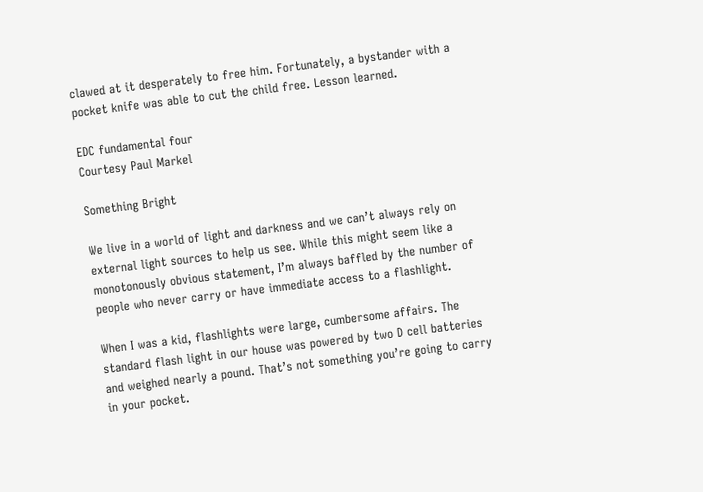clawed at it desperately to free him. Fortunately, a bystander with a pocket knife was able to cut the child free. Lesson learned.

EDC fundamental four
Courtesy Paul Markel

Something Bright

We live in a world of light and darkness and we can’t always rely on external light sources to help us see. While this might seem like a monotonously obvious statement, I’m always baffled by the number of people who never carry or have immediate access to a flashlight.

When I was a kid, flashlights were large, cumbersome affairs. The standard flash light in our house was powered by two D cell batteries and weighed nearly a pound. That’s not something you’re going to carry in your pocket.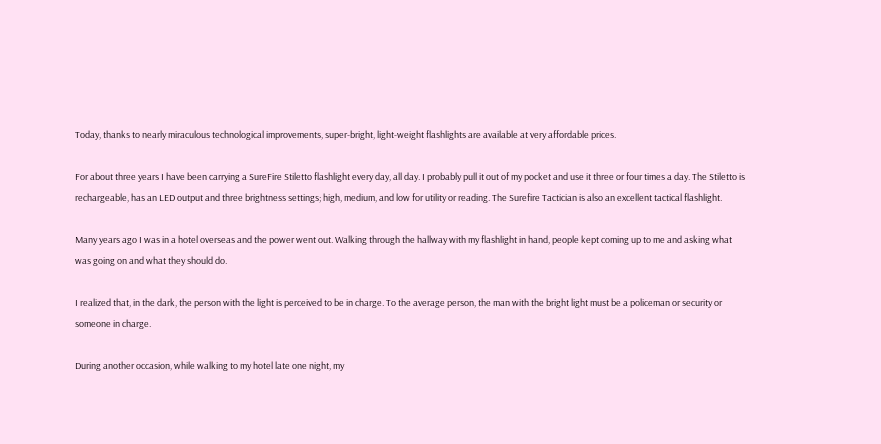Today, thanks to nearly miraculous technological improvements, super-bright, light-weight flashlights are available at very affordable prices.

For about three years I have been carrying a SureFire Stiletto flashlight every day, all day. I probably pull it out of my pocket and use it three or four times a day. The Stiletto is rechargeable, has an LED output and three brightness settings; high, medium, and low for utility or reading. The Surefire Tactician is also an excellent tactical flashlight.

Many years ago I was in a hotel overseas and the power went out. Walking through the hallway with my flashlight in hand, people kept coming up to me and asking what was going on and what they should do.

I realized that, in the dark, the person with the light is perceived to be in charge. To the average person, the man with the bright light must be a policeman or security or someone in charge.

During another occasion, while walking to my hotel late one night, my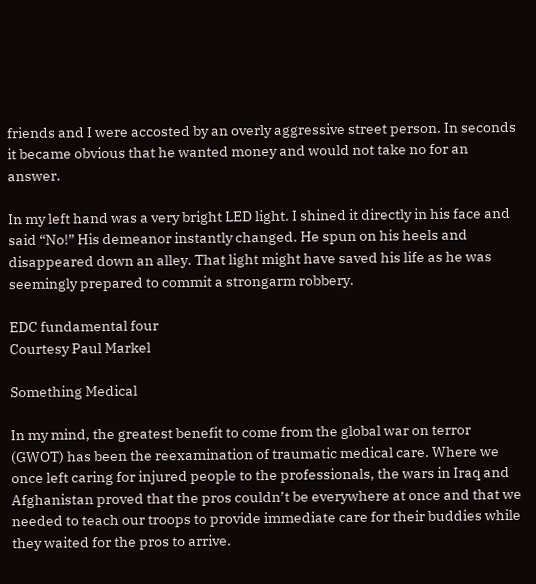friends and I were accosted by an overly aggressive street person. In seconds it became obvious that he wanted money and would not take no for an answer.

In my left hand was a very bright LED light. I shined it directly in his face and said “No!” His demeanor instantly changed. He spun on his heels and disappeared down an alley. That light might have saved his life as he was seemingly prepared to commit a strongarm robbery.

EDC fundamental four
Courtesy Paul Markel

Something Medical

In my mind, the greatest benefit to come from the global war on terror (GWOT) has been the reexamination of traumatic medical care. Where we once left caring for injured people to the professionals, the wars in Iraq and Afghanistan proved that the pros couldn’t be everywhere at once and that we needed to teach our troops to provide immediate care for their buddies while they waited for the pros to arrive.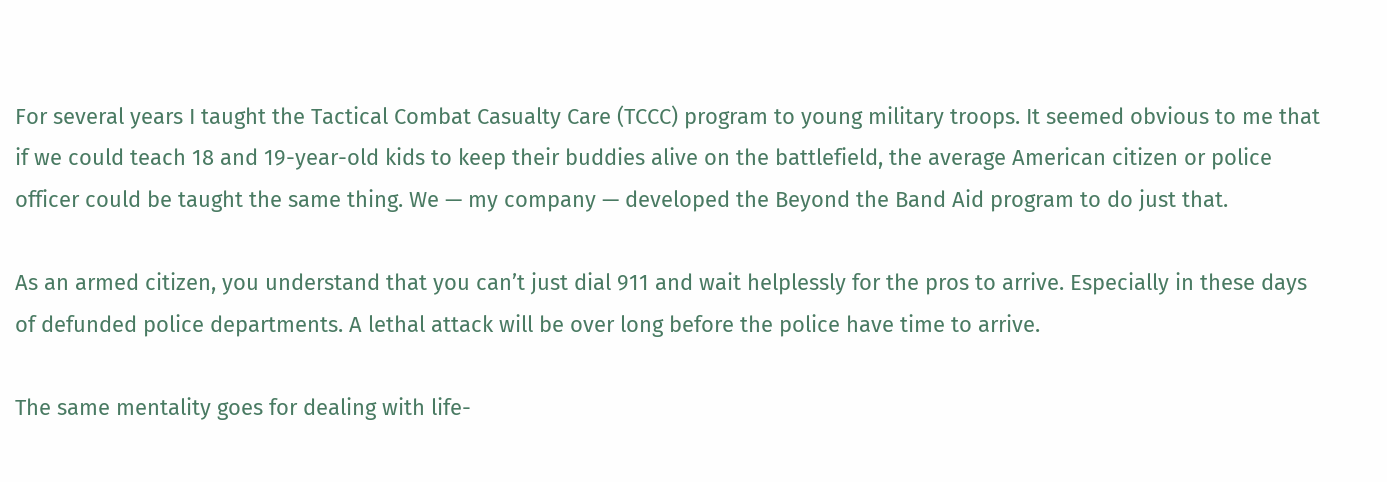For several years I taught the Tactical Combat Casualty Care (TCCC) program to young military troops. It seemed obvious to me that if we could teach 18 and 19-year-old kids to keep their buddies alive on the battlefield, the average American citizen or police officer could be taught the same thing. We — my company — developed the Beyond the Band Aid program to do just that.

As an armed citizen, you understand that you can’t just dial 911 and wait helplessly for the pros to arrive. Especially in these days of defunded police departments. A lethal attack will be over long before the police have time to arrive.

The same mentality goes for dealing with life-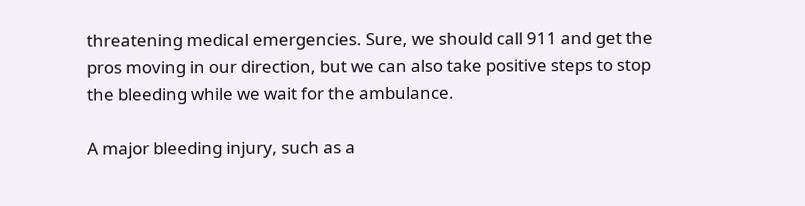threatening medical emergencies. Sure, we should call 911 and get the pros moving in our direction, but we can also take positive steps to stop the bleeding while we wait for the ambulance.

A major bleeding injury, such as a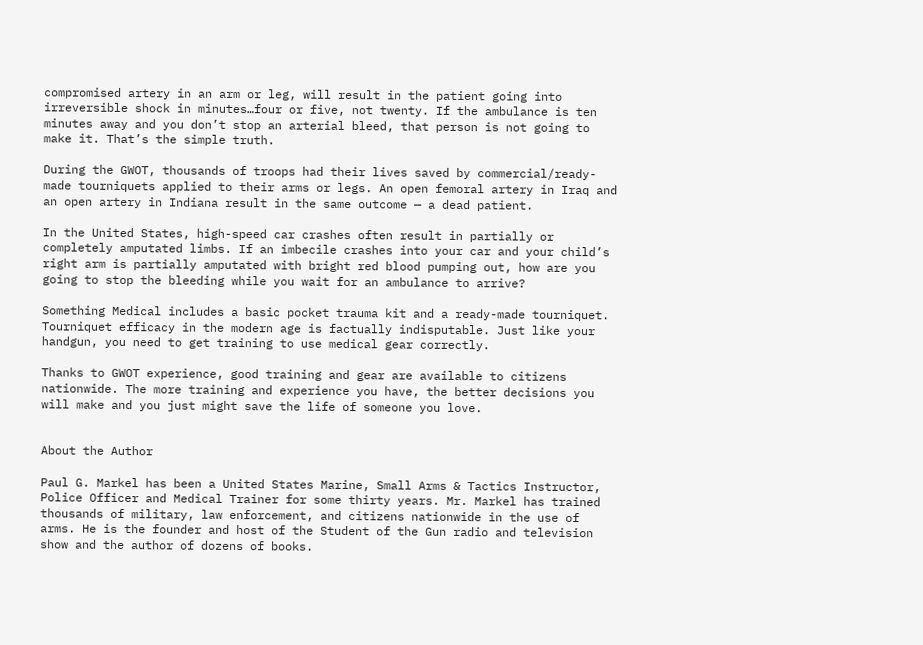compromised artery in an arm or leg, will result in the patient going into irreversible shock in minutes…four or five, not twenty. If the ambulance is ten minutes away and you don’t stop an arterial bleed, that person is not going to make it. That’s the simple truth.

During the GWOT, thousands of troops had their lives saved by commercial/ready-made tourniquets applied to their arms or legs. An open femoral artery in Iraq and an open artery in Indiana result in the same outcome — a dead patient.

In the United States, high-speed car crashes often result in partially or completely amputated limbs. If an imbecile crashes into your car and your child’s right arm is partially amputated with bright red blood pumping out, how are you going to stop the bleeding while you wait for an ambulance to arrive?

Something Medical includes a basic pocket trauma kit and a ready-made tourniquet. Tourniquet efficacy in the modern age is factually indisputable. Just like your handgun, you need to get training to use medical gear correctly.

Thanks to GWOT experience, good training and gear are available to citizens nationwide. The more training and experience you have, the better decisions you will make and you just might save the life of someone you love.


About the Author

Paul G. Markel has been a United States Marine, Small Arms & Tactics Instructor, Police Officer and Medical Trainer for some thirty years. Mr. Markel has trained thousands of military, law enforcement, and citizens nationwide in the use of arms. He is the founder and host of the Student of the Gun radio and television show and the author of dozens of books.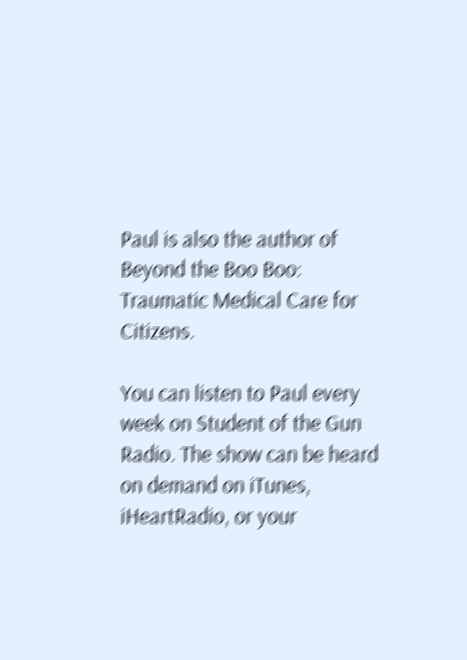Paul is also the author of Beyond the Boo Boo: Traumatic Medical Care for Citizens.

You can listen to Paul every week on Student of the Gun Radio. The show can be heard on demand on iTunes, iHeartRadio, or your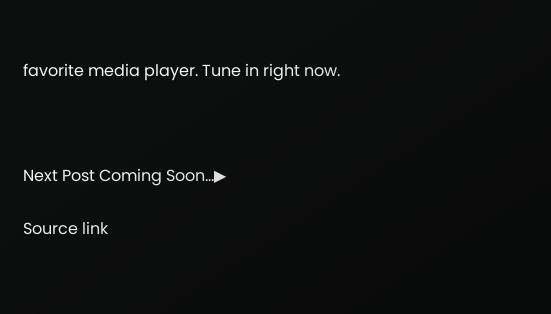favorite media player. Tune in right now.



Next Post Coming Soon…▶

Source link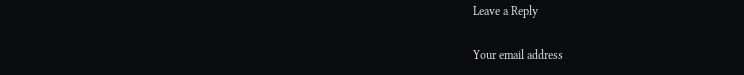Leave a Reply

Your email address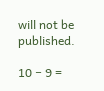will not be published.

10 − 9 =